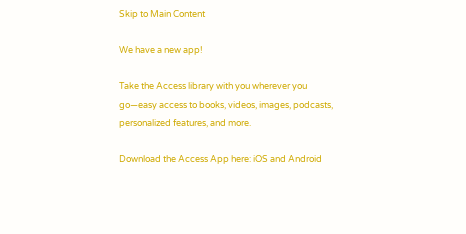Skip to Main Content

We have a new app!

Take the Access library with you wherever you go—easy access to books, videos, images, podcasts, personalized features, and more.

Download the Access App here: iOS and Android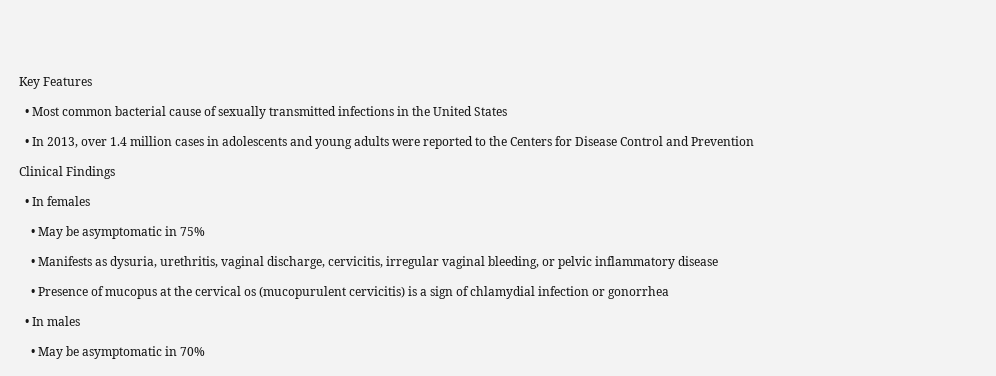Key Features

  • Most common bacterial cause of sexually transmitted infections in the United States

  • In 2013, over 1.4 million cases in adolescents and young adults were reported to the Centers for Disease Control and Prevention

Clinical Findings

  • In females

    • May be asymptomatic in 75%

    • Manifests as dysuria, urethritis, vaginal discharge, cervicitis, irregular vaginal bleeding, or pelvic inflammatory disease

    • Presence of mucopus at the cervical os (mucopurulent cervicitis) is a sign of chlamydial infection or gonorrhea

  • In males

    • May be asymptomatic in 70%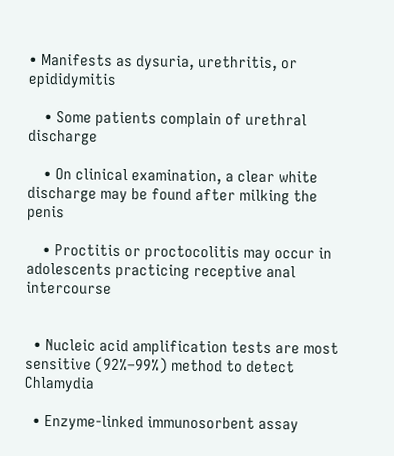• Manifests as dysuria, urethritis, or epididymitis

    • Some patients complain of urethral discharge

    • On clinical examination, a clear white discharge may be found after milking the penis

    • Proctitis or proctocolitis may occur in adolescents practicing receptive anal intercourse


  • Nucleic acid amplification tests are most sensitive (92%–99%) method to detect Chlamydia

  • Enzyme-linked immunosorbent assay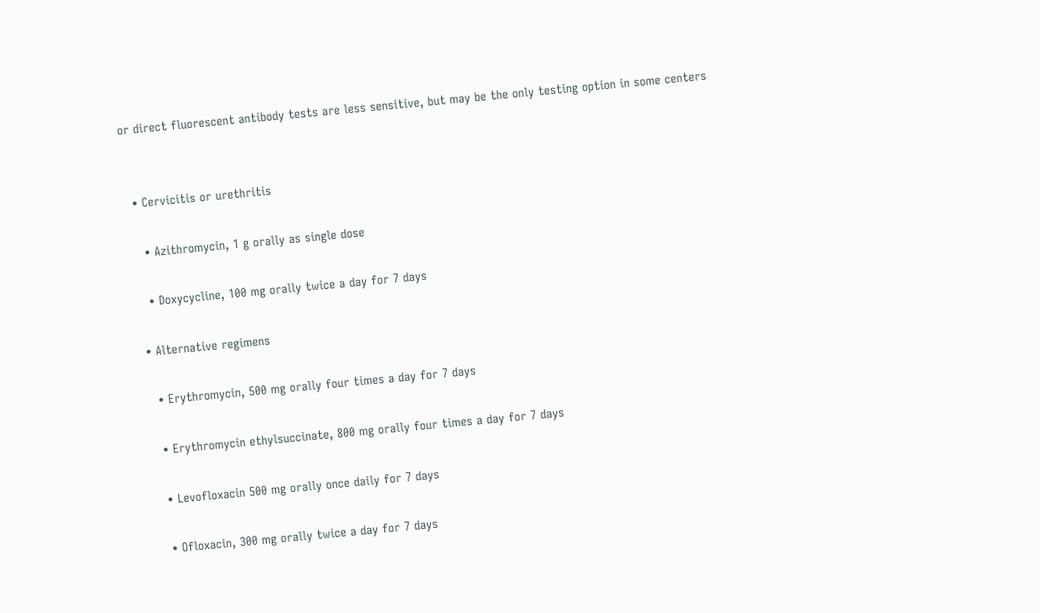or direct fluorescent antibody tests are less sensitive, but may be the only testing option in some centers


  • Cervicitis or urethritis

    • Azithromycin, 1 g orally as single dose

    • Doxycycline, 100 mg orally twice a day for 7 days

  • Alternative regimens

    • Erythromycin, 500 mg orally four times a day for 7 days

    • Erythromycin ethylsuccinate, 800 mg orally four times a day for 7 days

    • Levofloxacin 500 mg orally once daily for 7 days

    • Ofloxacin, 300 mg orally twice a day for 7 days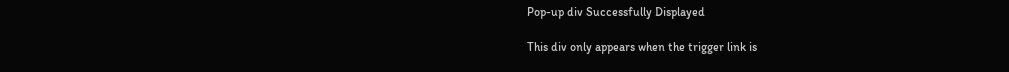Pop-up div Successfully Displayed

This div only appears when the trigger link is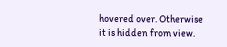hovered over. Otherwise it is hidden from view.